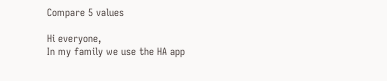Compare 5 values

Hi everyone,
In my family we use the HA app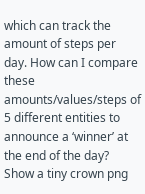which can track the amount of steps per day. How can I compare these amounts/values/steps of 5 different entities to announce a ‘winner’ at the end of the day? Show a tiny crown png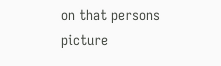on that persons picture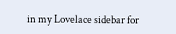in my Lovelace sidebar for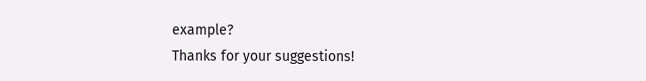example?
Thanks for your suggestions!